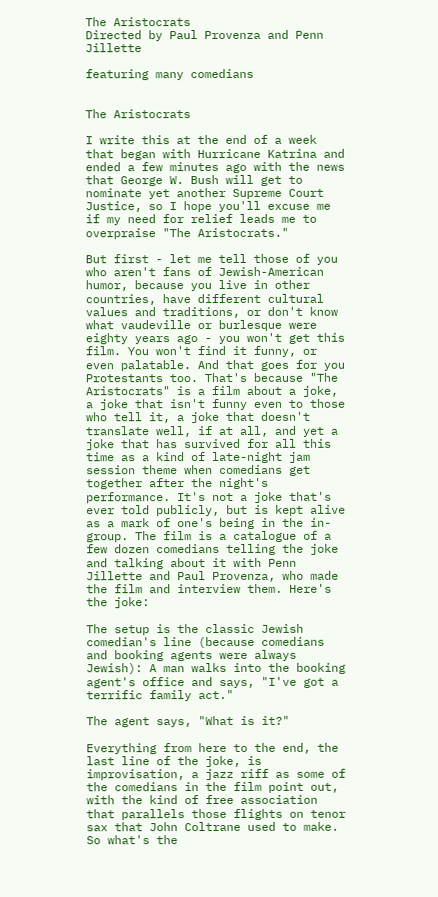The Aristocrats
Directed by Paul Provenza and Penn Jillette

featuring many comedians


The Aristocrats

I write this at the end of a week that began with Hurricane Katrina and ended a few minutes ago with the news that George W. Bush will get to nominate yet another Supreme Court Justice, so I hope you'll excuse me if my need for relief leads me to overpraise "The Aristocrats."

But first - let me tell those of you who aren't fans of Jewish-American humor, because you live in other countries, have different cultural values and traditions, or don't know what vaudeville or burlesque were eighty years ago - you won't get this film. You won't find it funny, or even palatable. And that goes for you Protestants too. That's because "The Aristocrats" is a film about a joke, a joke that isn't funny even to those who tell it, a joke that doesn't translate well, if at all, and yet a joke that has survived for all this time as a kind of late-night jam session theme when comedians get together after the night's performance. It's not a joke that's ever told publicly, but is kept alive as a mark of one's being in the in-group. The film is a catalogue of a few dozen comedians telling the joke and talking about it with Penn Jillette and Paul Provenza, who made the film and interview them. Here's the joke:

The setup is the classic Jewish comedian's line (because comedians and booking agents were always Jewish): A man walks into the booking agent's office and says, "I've got a terrific family act."

The agent says, "What is it?"

Everything from here to the end, the last line of the joke, is improvisation, a jazz riff as some of the comedians in the film point out, with the kind of free association that parallels those flights on tenor sax that John Coltrane used to make. So what's the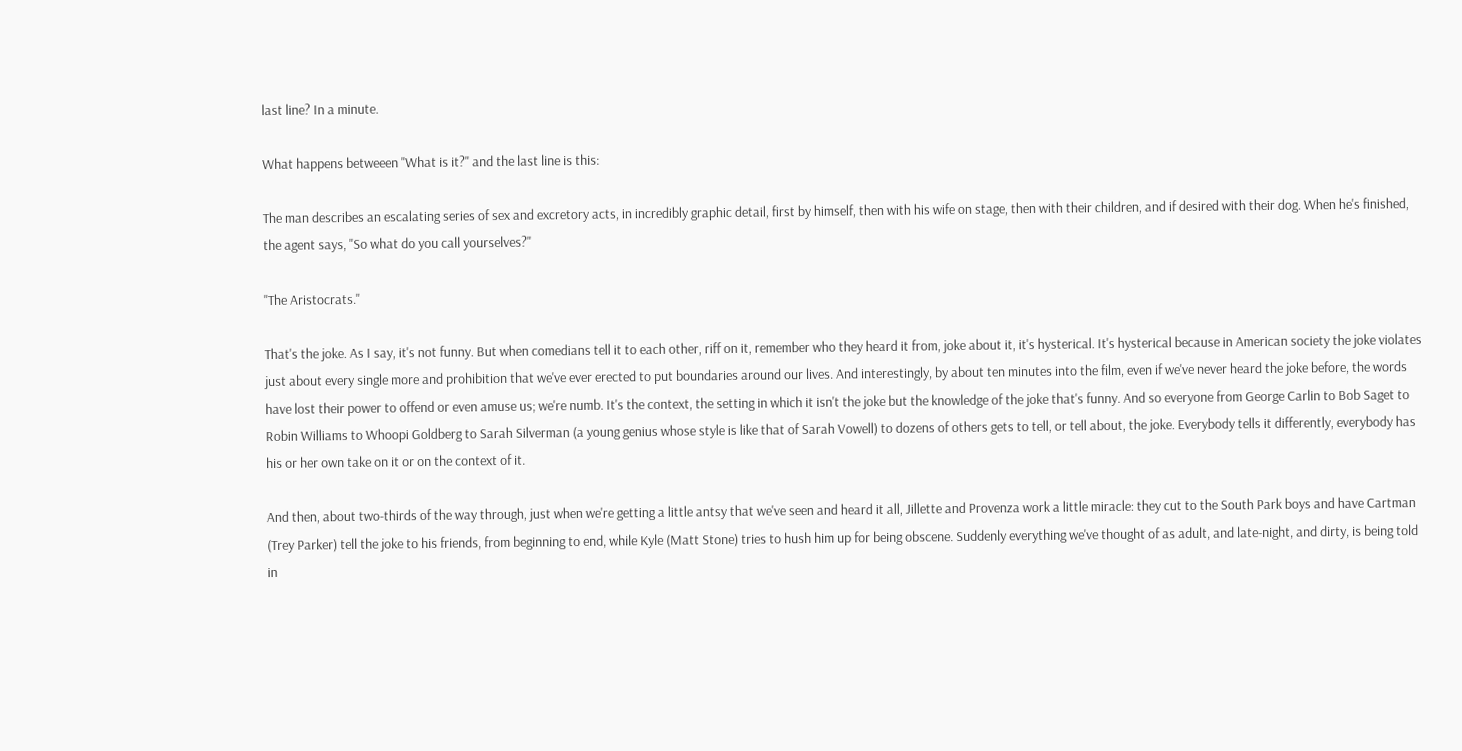last line? In a minute.

What happens betweeen "What is it?" and the last line is this:

The man describes an escalating series of sex and excretory acts, in incredibly graphic detail, first by himself, then with his wife on stage, then with their children, and if desired with their dog. When he's finished, the agent says, "So what do you call yourselves?"

"The Aristocrats."

That's the joke. As I say, it's not funny. But when comedians tell it to each other, riff on it, remember who they heard it from, joke about it, it's hysterical. It's hysterical because in American society the joke violates just about every single more and prohibition that we've ever erected to put boundaries around our lives. And interestingly, by about ten minutes into the film, even if we've never heard the joke before, the words have lost their power to offend or even amuse us; we're numb. It's the context, the setting in which it isn't the joke but the knowledge of the joke that's funny. And so everyone from George Carlin to Bob Saget to Robin Williams to Whoopi Goldberg to Sarah Silverman (a young genius whose style is like that of Sarah Vowell) to dozens of others gets to tell, or tell about, the joke. Everybody tells it differently, everybody has his or her own take on it or on the context of it.

And then, about two-thirds of the way through, just when we're getting a little antsy that we've seen and heard it all, Jillette and Provenza work a little miracle: they cut to the South Park boys and have Cartman (Trey Parker) tell the joke to his friends, from beginning to end, while Kyle (Matt Stone) tries to hush him up for being obscene. Suddenly everything we've thought of as adult, and late-night, and dirty, is being told in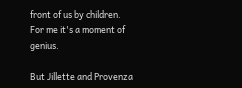front of us by children. For me it's a moment of genius.

But Jillette and Provenza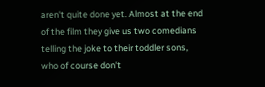aren't quite done yet. Almost at the end of the film they give us two comedians telling the joke to their toddler sons, who of course don't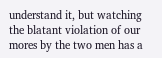understand it, but watching the blatant violation of our mores by the two men has a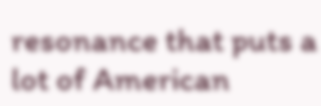resonance that puts a lot of American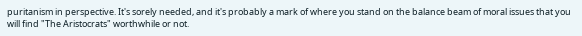puritanism in perspective. It's sorely needed, and it's probably a mark of where you stand on the balance beam of moral issues that you will find "The Aristocrats" worthwhile or not.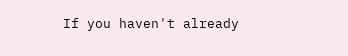If you haven't already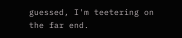guessed, I'm teetering on the far end.